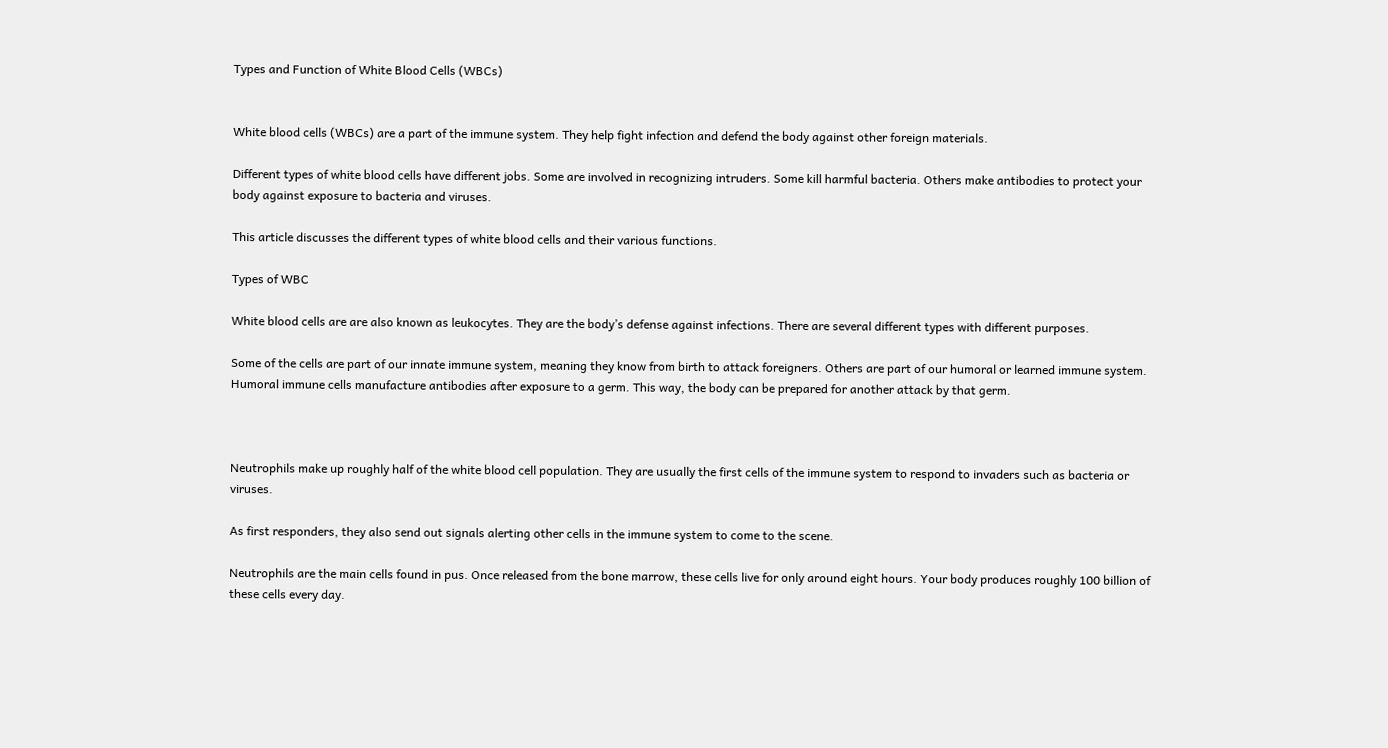Types and Function of White Blood Cells (WBCs)


White blood cells (WBCs) are a part of the immune system. They help fight infection and defend the body against other foreign materials.

Different types of white blood cells have different jobs. Some are involved in recognizing intruders. Some kill harmful bacteria. Others make antibodies to protect your body against exposure to bacteria and viruses.

This article discusses the different types of white blood cells and their various functions.

Types of WBC

White blood cells are are also known as leukocytes. They are the body’s defense against infections. There are several different types with different purposes.

Some of the cells are part of our innate immune system, meaning they know from birth to attack foreigners. Others are part of our humoral or learned immune system. Humoral immune cells manufacture antibodies after exposure to a germ. This way, the body can be prepared for another attack by that germ.



Neutrophils make up roughly half of the white blood cell population. They are usually the first cells of the immune system to respond to invaders such as bacteria or viruses.

As first responders, they also send out signals alerting other cells in the immune system to come to the scene.

Neutrophils are the main cells found in pus. Once released from the bone marrow, these cells live for only around eight hours. Your body produces roughly 100 billion of these cells every day.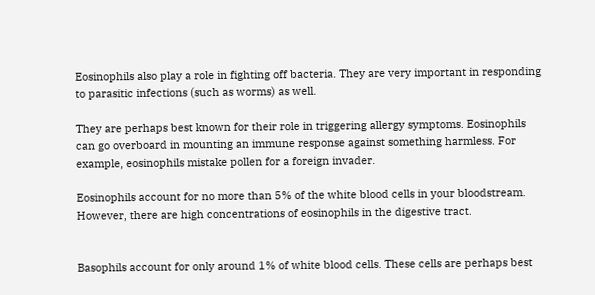Eosinophils also play a role in fighting off bacteria. They are very important in responding to parasitic infections (such as worms) as well.

They are perhaps best known for their role in triggering allergy symptoms. Eosinophils can go overboard in mounting an immune response against something harmless. For example, eosinophils mistake pollen for a foreign invader.

Eosinophils account for no more than 5% of the white blood cells in your bloodstream. However, there are high concentrations of eosinophils in the digestive tract.


Basophils account for only around 1% of white blood cells. These cells are perhaps best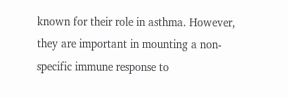known for their role in asthma. However, they are important in mounting a non-specific immune response to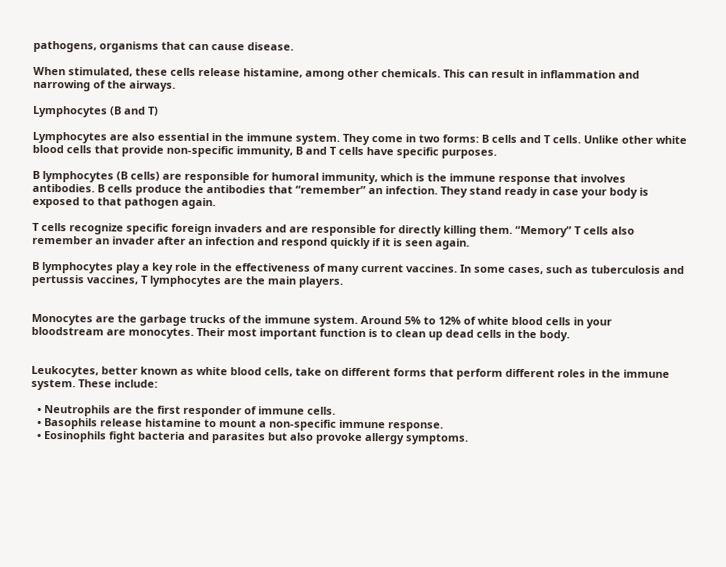pathogens, organisms that can cause disease.

When stimulated, these cells release histamine, among other chemicals. This can result in inflammation and narrowing of the airways.

Lymphocytes (B and T)

Lymphocytes are also essential in the immune system. They come in two forms: B cells and T cells. Unlike other white blood cells that provide non-specific immunity, B and T cells have specific purposes.

B lymphocytes (B cells) are responsible for humoral immunity, which is the immune response that involves antibodies. B cells produce the antibodies that “remember” an infection. They stand ready in case your body is exposed to that pathogen again.

T cells recognize specific foreign invaders and are responsible for directly killing them. “Memory” T cells also remember an invader after an infection and respond quickly if it is seen again.

B lymphocytes play a key role in the effectiveness of many current vaccines. In some cases, such as tuberculosis and pertussis vaccines, T lymphocytes are the main players.


Monocytes are the garbage trucks of the immune system. Around 5% to 12% of white blood cells in your bloodstream are monocytes. Their most important function is to clean up dead cells in the body.


Leukocytes, better known as white blood cells, take on different forms that perform different roles in the immune system. These include:

  • Neutrophils are the first responder of immune cells.
  • Basophils release histamine to mount a non-specific immune response.
  • Eosinophils fight bacteria and parasites but also provoke allergy symptoms.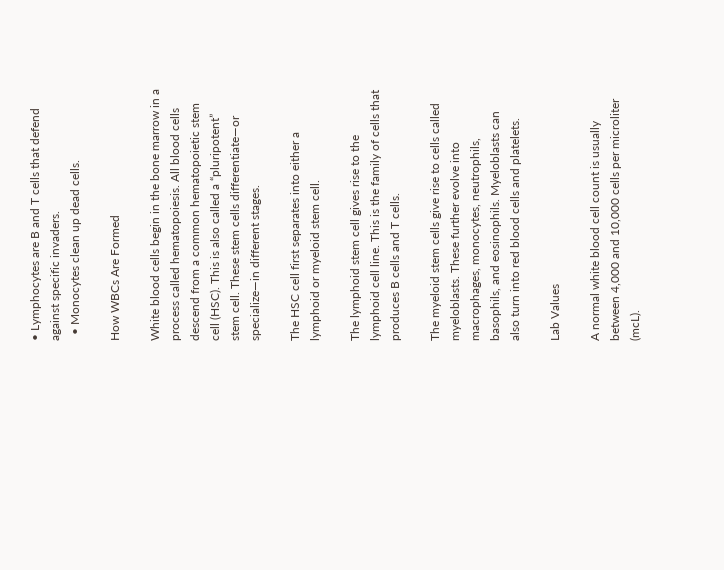• Lymphocytes are B and T cells that defend against specific invaders.
  • Monocytes clean up dead cells.

How WBCs Are Formed

White blood cells begin in the bone marrow in a process called hematopoiesis. All blood cells descend from a common hematopoietic stem cell (HSC). This is also called a “pluripotent” stem cell. These stem cells differentiate—or specialize—in different stages.

The HSC cell first separates into either a lymphoid or myeloid stem cell.

The lymphoid stem cell gives rise to the lymphoid cell line. This is the family of cells that produces B cells and T cells.

The myeloid stem cells give rise to cells called myeloblasts. These further evolve into macrophages, monocytes, neutrophils, basophils, and eosinophils. Myeloblasts can also turn into red blood cells and platelets.

Lab Values

A normal white blood cell count is usually between 4,000 and 10,000 cells per microliter (mcL).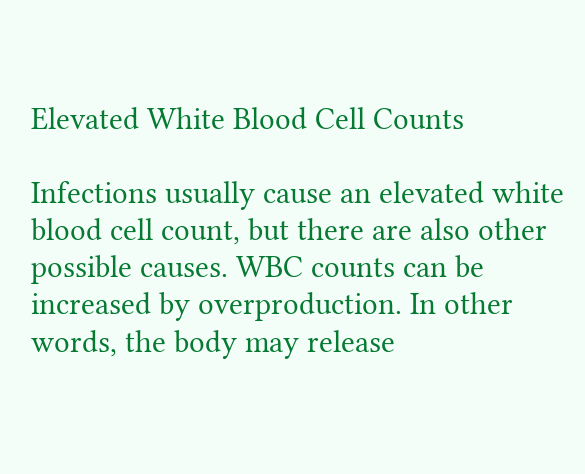Elevated White Blood Cell Counts

Infections usually cause an elevated white blood cell count, but there are also other possible causes. WBC counts can be increased by overproduction. In other words, the body may release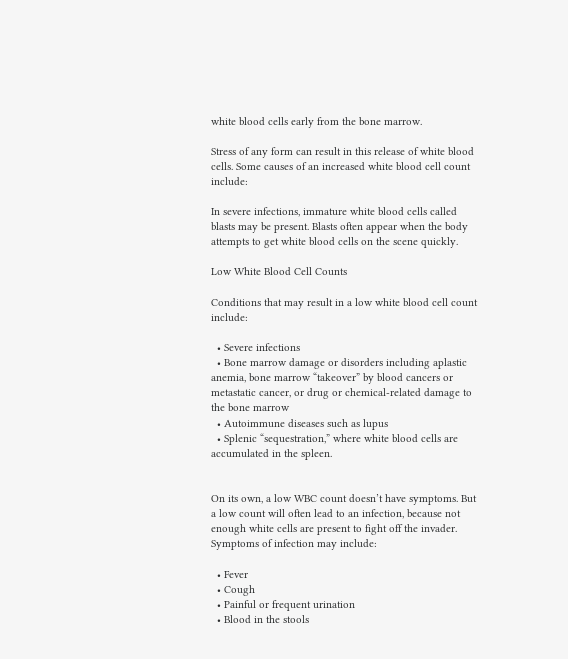white blood cells early from the bone marrow.

Stress of any form can result in this release of white blood cells. Some causes of an increased white blood cell count include:

In severe infections, immature white blood cells called blasts may be present. Blasts often appear when the body attempts to get white blood cells on the scene quickly.

Low White Blood Cell Counts

Conditions that may result in a low white blood cell count include:

  • Severe infections
  • Bone marrow damage or disorders including aplastic anemia, bone marrow “takeover” by blood cancers or metastatic cancer, or drug or chemical-related damage to the bone marrow
  • Autoimmune diseases such as lupus
  • Splenic “sequestration,” where white blood cells are accumulated in the spleen.


On its own, a low WBC count doesn’t have symptoms. But a low count will often lead to an infection, because not enough white cells are present to fight off the invader. Symptoms of infection may include:

  • Fever
  • Cough
  • Painful or frequent urination
  • Blood in the stools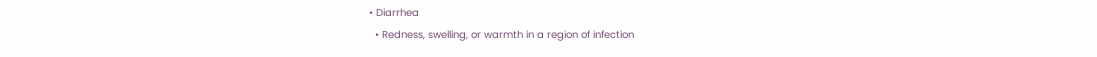• Diarrhea
  • Redness, swelling, or warmth in a region of infection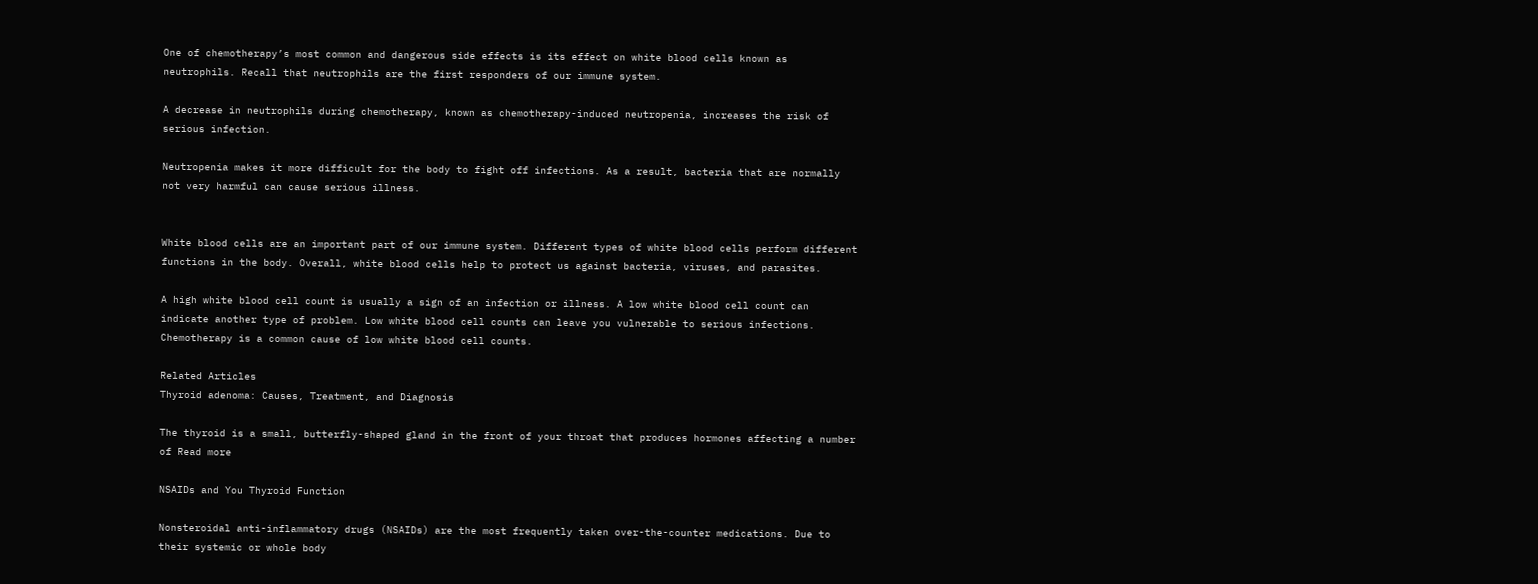One of chemotherapy’s most common and dangerous side effects is its effect on white blood cells known as neutrophils. Recall that neutrophils are the first responders of our immune system.

A decrease in neutrophils during chemotherapy, known as chemotherapy-induced neutropenia, increases the risk of serious infection.

Neutropenia makes it more difficult for the body to fight off infections. As a result, bacteria that are normally not very harmful can cause serious illness.


White blood cells are an important part of our immune system. Different types of white blood cells perform different functions in the body. Overall, white blood cells help to protect us against bacteria, viruses, and parasites.

A high white blood cell count is usually a sign of an infection or illness. A low white blood cell count can indicate another type of problem. Low white blood cell counts can leave you vulnerable to serious infections. Chemotherapy is a common cause of low white blood cell counts.

Related Articles
Thyroid adenoma: Causes, Treatment, and Diagnosis

The thyroid is a small, butterfly-shaped gland in the front of your throat that produces hormones affecting a number of Read more

NSAIDs and You Thyroid Function

Nonsteroidal anti-inflammatory drugs (NSAIDs) are the most frequently taken over-the-counter medications. Due to their systemic or whole body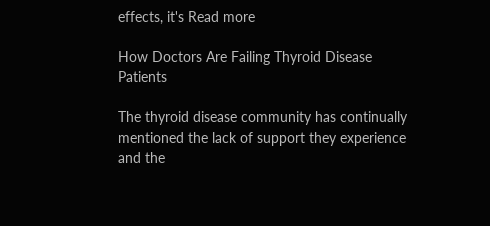effects, it's Read more

How Doctors Are Failing Thyroid Disease Patients

The thyroid disease community has continually mentioned the lack of support they experience and the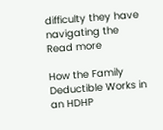difficulty they have navigating the Read more

How the Family Deductible Works in an HDHP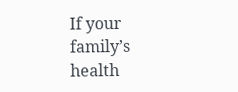If your family’s health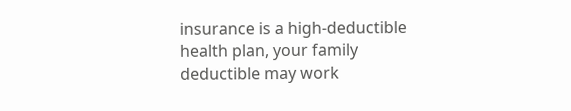insurance is a high-deductible health plan, your family deductible may work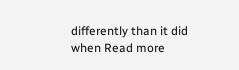differently than it did when Read more